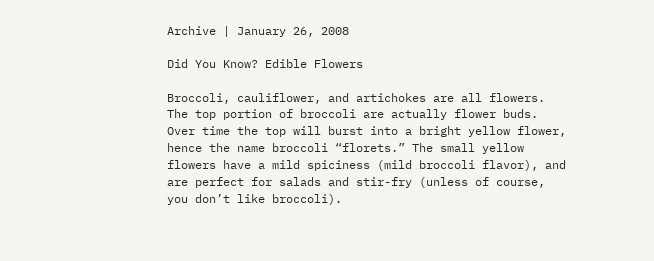Archive | January 26, 2008

Did You Know? Edible Flowers

Broccoli, cauliflower, and artichokes are all flowers. The top portion of broccoli are actually flower buds. Over time the top will burst into a bright yellow flower, hence the name broccoli “florets.” The small yellow flowers have a mild spiciness (mild broccoli flavor), and are perfect for salads and stir-fry (unless of course, you don’t like broccoli).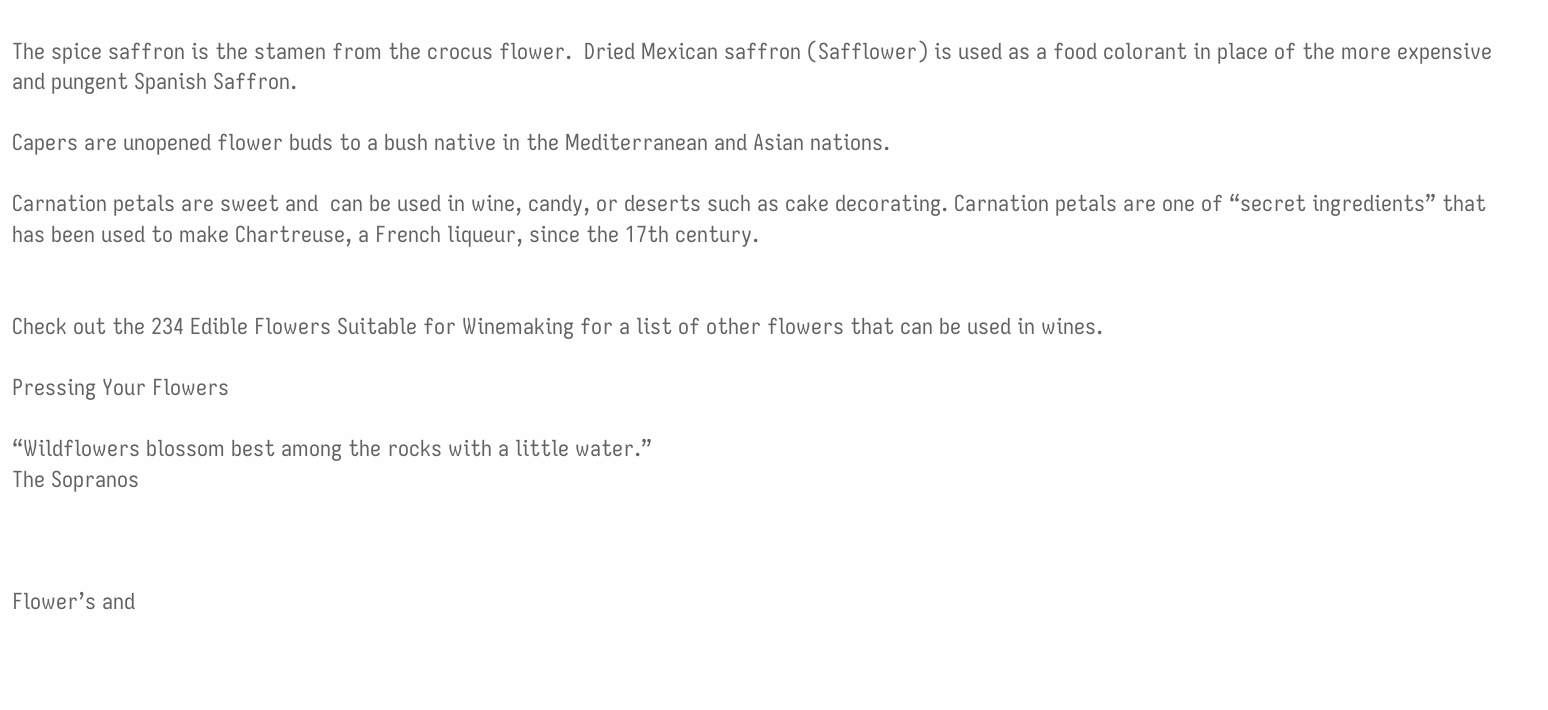The spice saffron is the stamen from the crocus flower.  Dried Mexican saffron (Safflower) is used as a food colorant in place of the more expensive and pungent Spanish Saffron.

Capers are unopened flower buds to a bush native in the Mediterranean and Asian nations.

Carnation petals are sweet and  can be used in wine, candy, or deserts such as cake decorating. Carnation petals are one of “secret ingredients” that has been used to make Chartreuse, a French liqueur, since the 17th century.


Check out the 234 Edible Flowers Suitable for Winemaking for a list of other flowers that can be used in wines.

Pressing Your Flowers

“Wildflowers blossom best among the rocks with a little water.”
The Sopranos



Flower’s and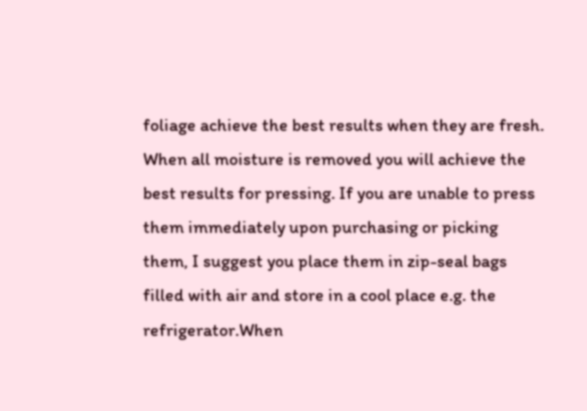foliage achieve the best results when they are fresh. When all moisture is removed you will achieve the best results for pressing. If you are unable to press them immediately upon purchasing or picking them, I suggest you place them in zip-seal bags filled with air and store in a cool place e.g. the refrigerator.When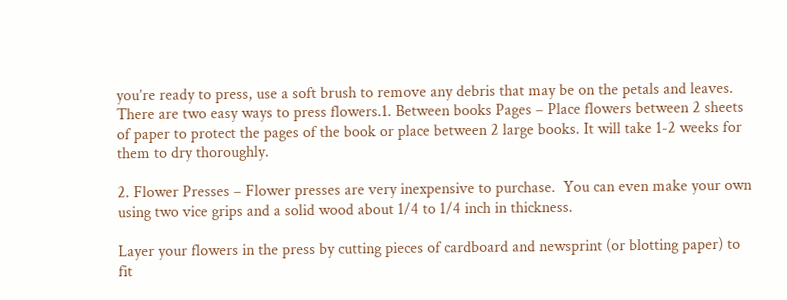you’re ready to press, use a soft brush to remove any debris that may be on the petals and leaves. There are two easy ways to press flowers.1. Between books Pages – Place flowers between 2 sheets of paper to protect the pages of the book or place between 2 large books. It will take 1-2 weeks for them to dry thoroughly.

2. Flower Presses – Flower presses are very inexpensive to purchase.  You can even make your own using two vice grips and a solid wood about 1/4 to 1/4 inch in thickness.

Layer your flowers in the press by cutting pieces of cardboard and newsprint (or blotting paper) to fit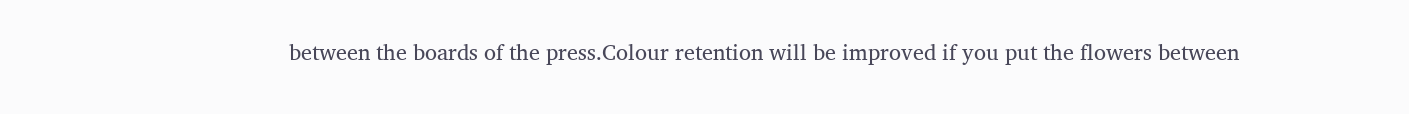between the boards of the press.Colour retention will be improved if you put the flowers between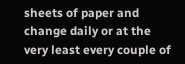sheets of paper and change daily or at the very least every couple of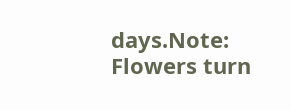days.Note:  Flowers turn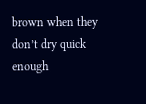brown when they don’t dry quick enough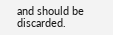and should be discarded.